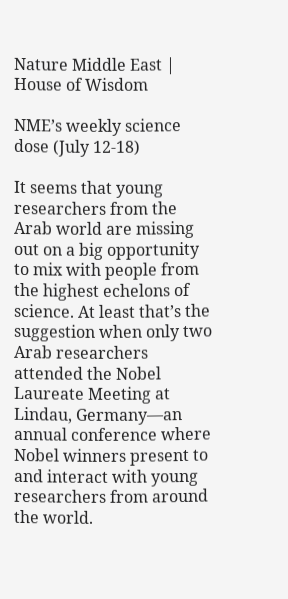Nature Middle East | House of Wisdom

NME’s weekly science dose (July 12-18)

It seems that young researchers from the Arab world are missing out on a big opportunity to mix with people from the highest echelons of science. At least that’s the suggestion when only two Arab researchers attended the Nobel Laureate Meeting at Lindau, Germany—an annual conference where Nobel winners present to and interact with young researchers from around the world.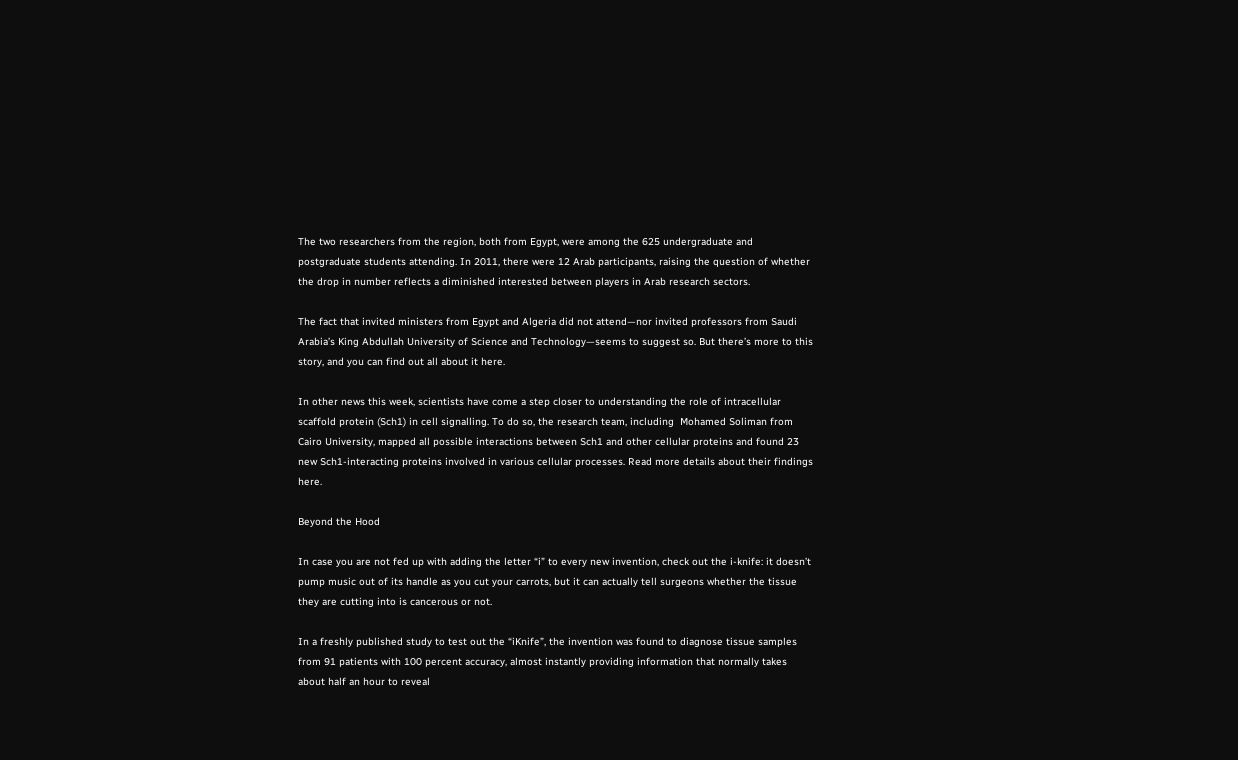The two researchers from the region, both from Egypt, were among the 625 undergraduate and postgraduate students attending. In 2011, there were 12 Arab participants, raising the question of whether the drop in number reflects a diminished interested between players in Arab research sectors.

The fact that invited ministers from Egypt and Algeria did not attend—nor invited professors from Saudi Arabia’s King Abdullah University of Science and Technology—seems to suggest so. But there’s more to this story, and you can find out all about it here.

In other news this week, scientists have come a step closer to understanding the role of intracellular scaffold protein (Sch1) in cell signalling. To do so, the research team, including  Mohamed Soliman from Cairo University, mapped all possible interactions between Sch1 and other cellular proteins and found 23 new Sch1-interacting proteins involved in various cellular processes. Read more details about their findings here.

Beyond the Hood

In case you are not fed up with adding the letter “i” to every new invention, check out the i-knife: it doesn’t pump music out of its handle as you cut your carrots, but it can actually tell surgeons whether the tissue they are cutting into is cancerous or not.

In a freshly published study to test out the “iKnife”, the invention was found to diagnose tissue samples from 91 patients with 100 percent accuracy, almost instantly providing information that normally takes about half an hour to reveal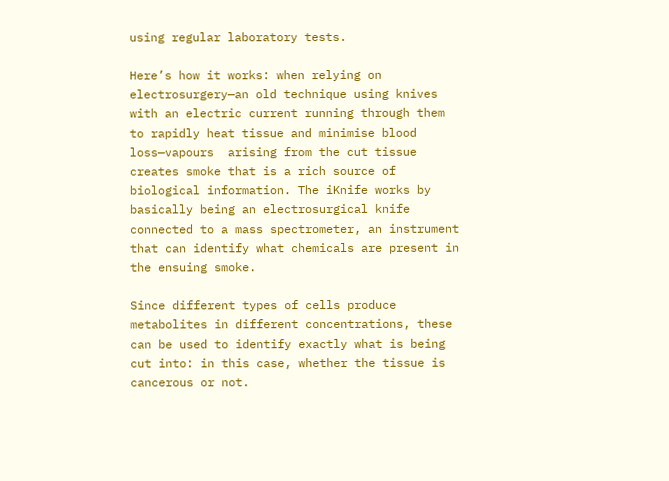using regular laboratory tests.

Here’s how it works: when relying on electrosurgery—an old technique using knives with an electric current running through them to rapidly heat tissue and minimise blood loss—vapours  arising from the cut tissue creates smoke that is a rich source of biological information. The iKnife works by basically being an electrosurgical knife connected to a mass spectrometer, an instrument that can identify what chemicals are present in the ensuing smoke.

Since different types of cells produce metabolites in different concentrations, these can be used to identify exactly what is being cut into: in this case, whether the tissue is cancerous or not.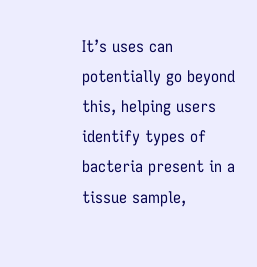It’s uses can potentially go beyond this, helping users identify types of bacteria present in a tissue sample,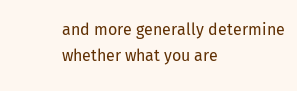and more generally determine whether what you are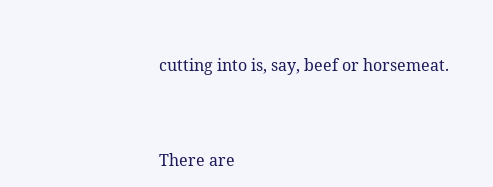cutting into is, say, beef or horsemeat.


There are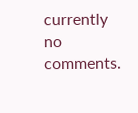currently no comments.